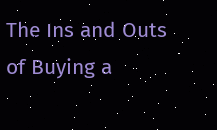The Ins and Outs of Buying a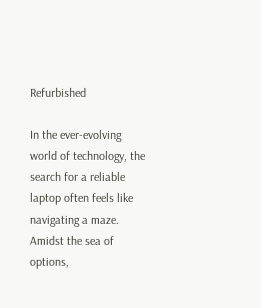Refurbished

In the ever-evolving world of technology, the search for a reliable laptop often feels like navigating a maze. Amidst the sea of options,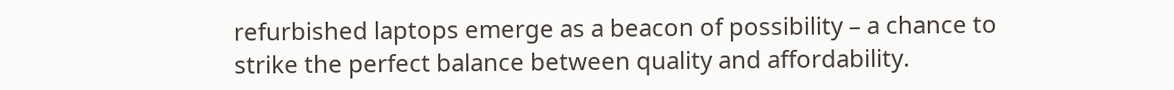refurbished laptops emerge as a beacon of possibility – a chance to strike the perfect balance between quality and affordability.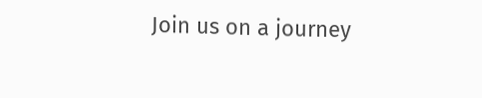Join us on a journey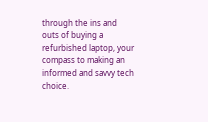through the ins and outs of buying a refurbished laptop, your compass to making an informed and savvy tech choice.